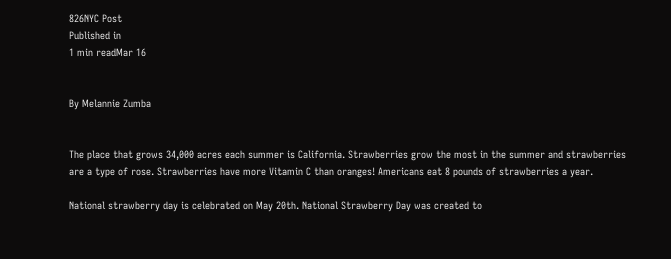826NYC Post
Published in
1 min readMar 16


By Melannie Zumba


The place that grows 34,000 acres each summer is California. Strawberries grow the most in the summer and strawberries are a type of rose. Strawberries have more Vitamin C than oranges! Americans eat 8 pounds of strawberries a year.

National strawberry day is celebrated on May 20th. National Strawberry Day was created to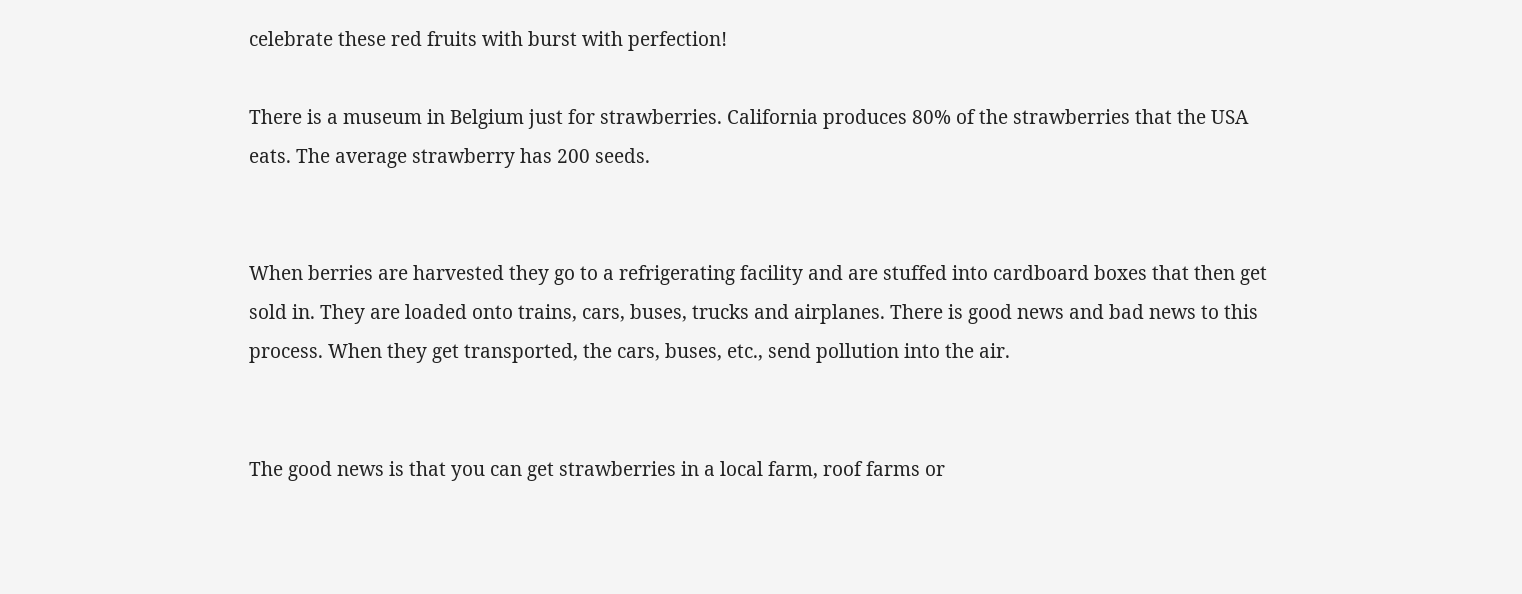celebrate these red fruits with burst with perfection!

There is a museum in Belgium just for strawberries. California produces 80% of the strawberries that the USA eats. The average strawberry has 200 seeds.


When berries are harvested they go to a refrigerating facility and are stuffed into cardboard boxes that then get sold in. They are loaded onto trains, cars, buses, trucks and airplanes. There is good news and bad news to this process. When they get transported, the cars, buses, etc., send pollution into the air.


The good news is that you can get strawberries in a local farm, roof farms or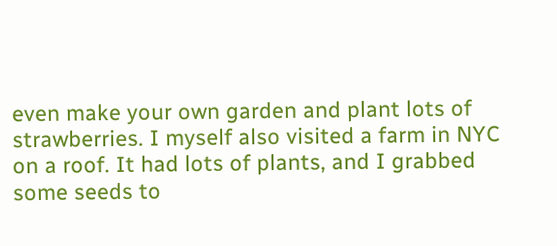even make your own garden and plant lots of strawberries. I myself also visited a farm in NYC on a roof. It had lots of plants, and I grabbed some seeds to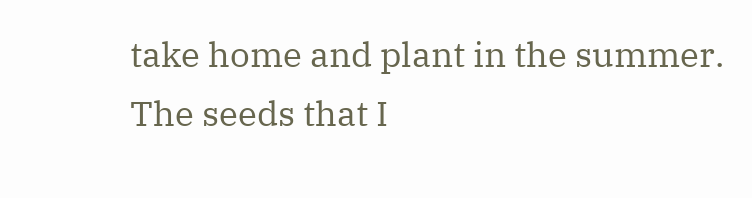take home and plant in the summer. The seeds that I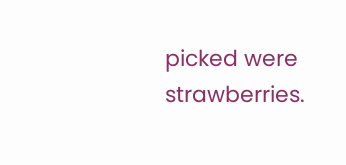picked were strawberries.